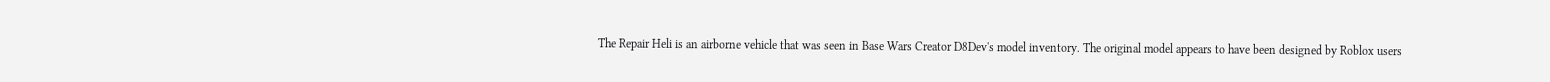The Repair Heli is an airborne vehicle that was seen in Base Wars Creator D8Dev's model inventory. The original model appears to have been designed by Roblox users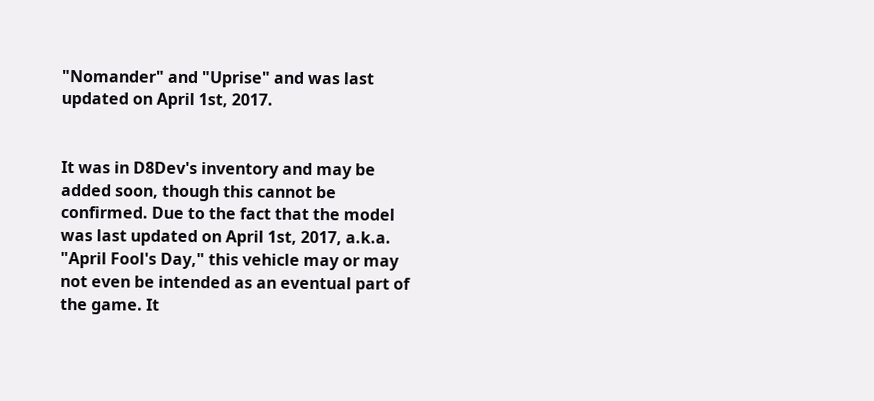"Nomander" and "Uprise" and was last updated on April 1st, 2017.


It was in D8Dev's inventory and may be added soon, though this cannot be confirmed. Due to the fact that the model was last updated on April 1st, 2017, a.k.a. "April Fool's Day," this vehicle may or may not even be intended as an eventual part of the game. It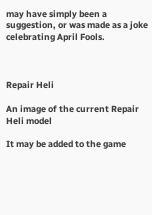may have simply been a suggestion, or was made as a joke celebrating April Fools.



Repair Heli

An image of the current Repair Heli model

It may be added to the game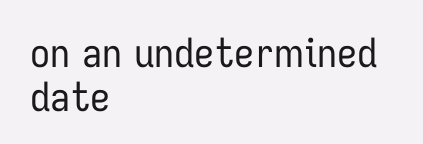on an undetermined date